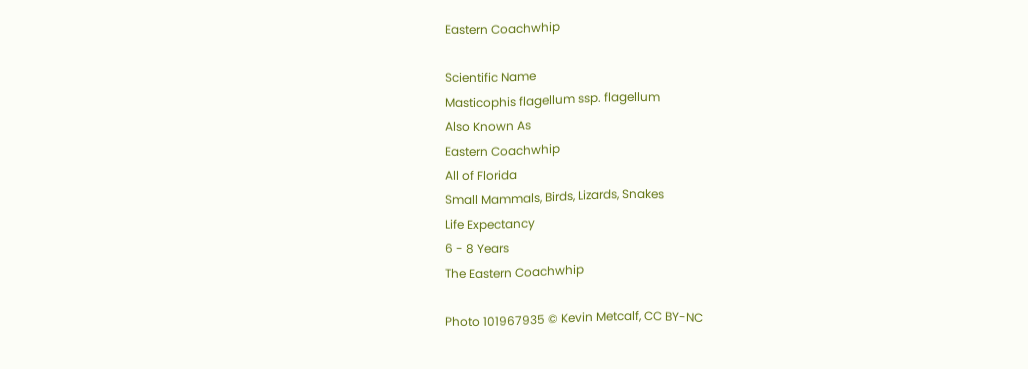Eastern Coachwhip

Scientific Name
Masticophis flagellum ssp. flagellum
Also Known As
Eastern Coachwhip
All of Florida
Small Mammals, Birds, Lizards, Snakes
Life Expectancy
6 - 8 Years
The Eastern Coachwhip

Photo 101967935 © Kevin Metcalf, CC BY-NC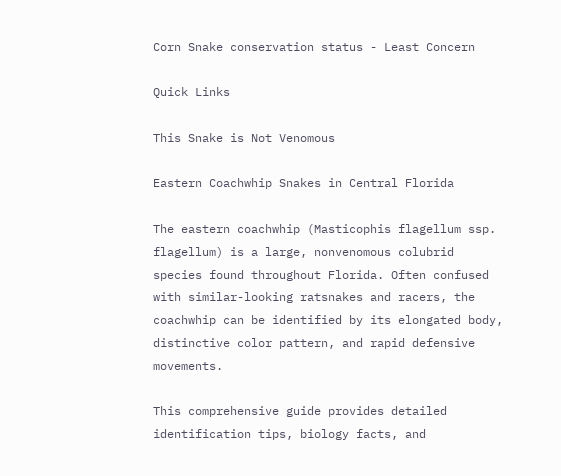Corn Snake conservation status - Least Concern

Quick Links

This Snake is Not Venomous

Eastern Coachwhip Snakes in Central Florida

The eastern coachwhip (Masticophis flagellum ssp. flagellum) is a large, nonvenomous colubrid species found throughout Florida. Often confused with similar-looking ratsnakes and racers, the coachwhip can be identified by its elongated body, distinctive color pattern, and rapid defensive movements.

This comprehensive guide provides detailed identification tips, biology facts, and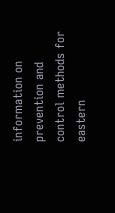information on prevention and control methods for eastern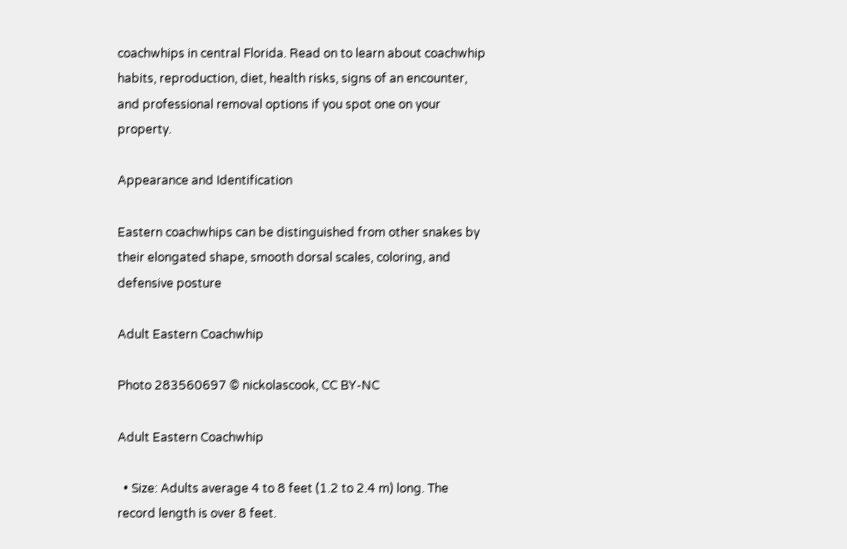coachwhips in central Florida. Read on to learn about coachwhip habits, reproduction, diet, health risks, signs of an encounter, and professional removal options if you spot one on your property.

Appearance and Identification

Eastern coachwhips can be distinguished from other snakes by their elongated shape, smooth dorsal scales, coloring, and defensive posture

Adult Eastern Coachwhip

Photo 283560697 © nickolascook, CC BY-NC

Adult Eastern Coachwhip

  • Size: Adults average 4 to 8 feet (1.2 to 2.4 m) long. The record length is over 8 feet.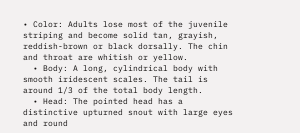• Color: Adults lose most of the juvenile striping and become solid tan, grayish, reddish-brown or black dorsally. The chin and throat are whitish or yellow.
  • Body: A long, cylindrical body with smooth iridescent scales. The tail is around 1/3 of the total body length.
  • Head: The pointed head has a distinctive upturned snout with large eyes and round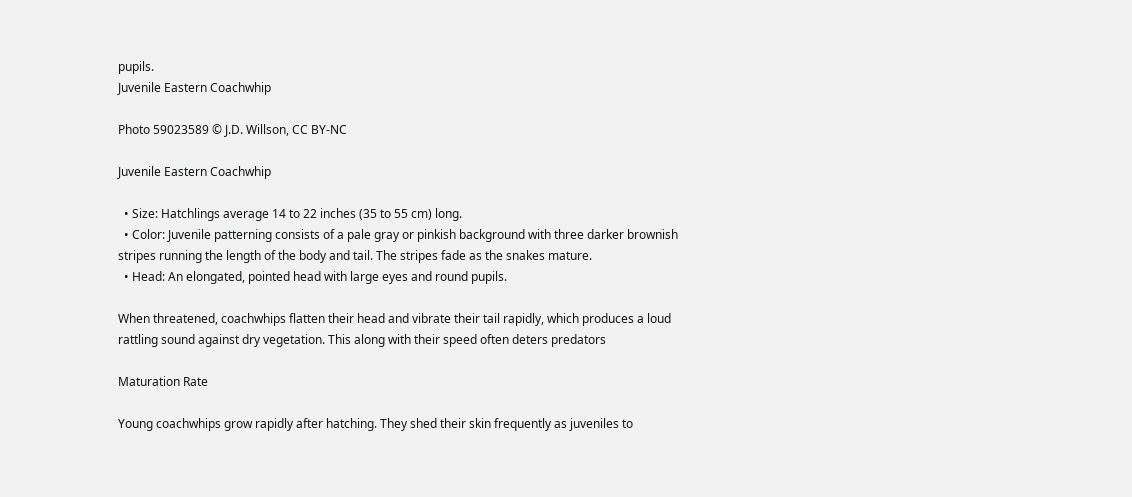pupils.
Juvenile Eastern Coachwhip

Photo 59023589 © J.D. Willson, CC BY-NC

Juvenile Eastern Coachwhip

  • Size: Hatchlings average 14 to 22 inches (35 to 55 cm) long.
  • Color: Juvenile patterning consists of a pale gray or pinkish background with three darker brownish stripes running the length of the body and tail. The stripes fade as the snakes mature.
  • Head: An elongated, pointed head with large eyes and round pupils.

When threatened, coachwhips flatten their head and vibrate their tail rapidly, which produces a loud rattling sound against dry vegetation. This along with their speed often deters predators

Maturation Rate

Young coachwhips grow rapidly after hatching. They shed their skin frequently as juveniles to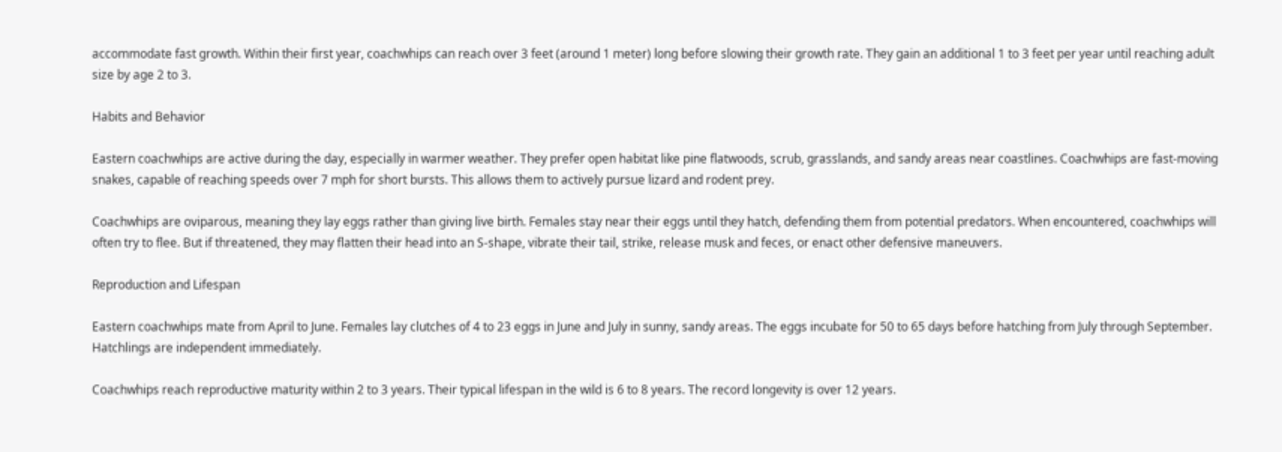accommodate fast growth. Within their first year, coachwhips can reach over 3 feet (around 1 meter) long before slowing their growth rate. They gain an additional 1 to 3 feet per year until reaching adult size by age 2 to 3.

Habits and Behavior

Eastern coachwhips are active during the day, especially in warmer weather. They prefer open habitat like pine flatwoods, scrub, grasslands, and sandy areas near coastlines. Coachwhips are fast-moving snakes, capable of reaching speeds over 7 mph for short bursts. This allows them to actively pursue lizard and rodent prey.

Coachwhips are oviparous, meaning they lay eggs rather than giving live birth. Females stay near their eggs until they hatch, defending them from potential predators. When encountered, coachwhips will often try to flee. But if threatened, they may flatten their head into an S-shape, vibrate their tail, strike, release musk and feces, or enact other defensive maneuvers.

Reproduction and Lifespan

Eastern coachwhips mate from April to June. Females lay clutches of 4 to 23 eggs in June and July in sunny, sandy areas. The eggs incubate for 50 to 65 days before hatching from July through September. Hatchlings are independent immediately.

Coachwhips reach reproductive maturity within 2 to 3 years. Their typical lifespan in the wild is 6 to 8 years. The record longevity is over 12 years.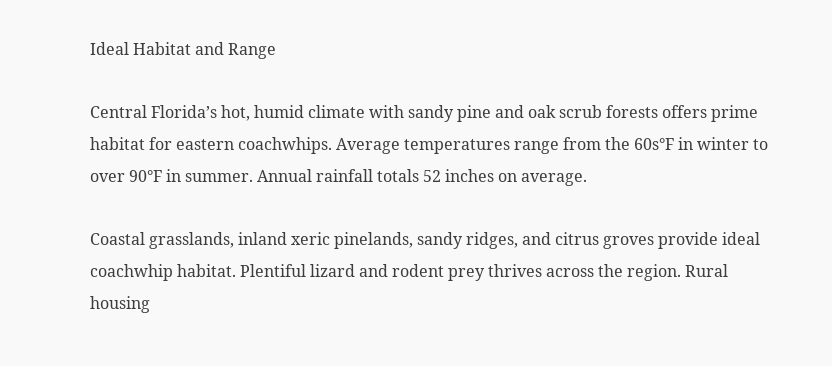Ideal Habitat and Range

Central Florida’s hot, humid climate with sandy pine and oak scrub forests offers prime habitat for eastern coachwhips. Average temperatures range from the 60s°F in winter to over 90°F in summer. Annual rainfall totals 52 inches on average.

Coastal grasslands, inland xeric pinelands, sandy ridges, and citrus groves provide ideal coachwhip habitat. Plentiful lizard and rodent prey thrives across the region. Rural housing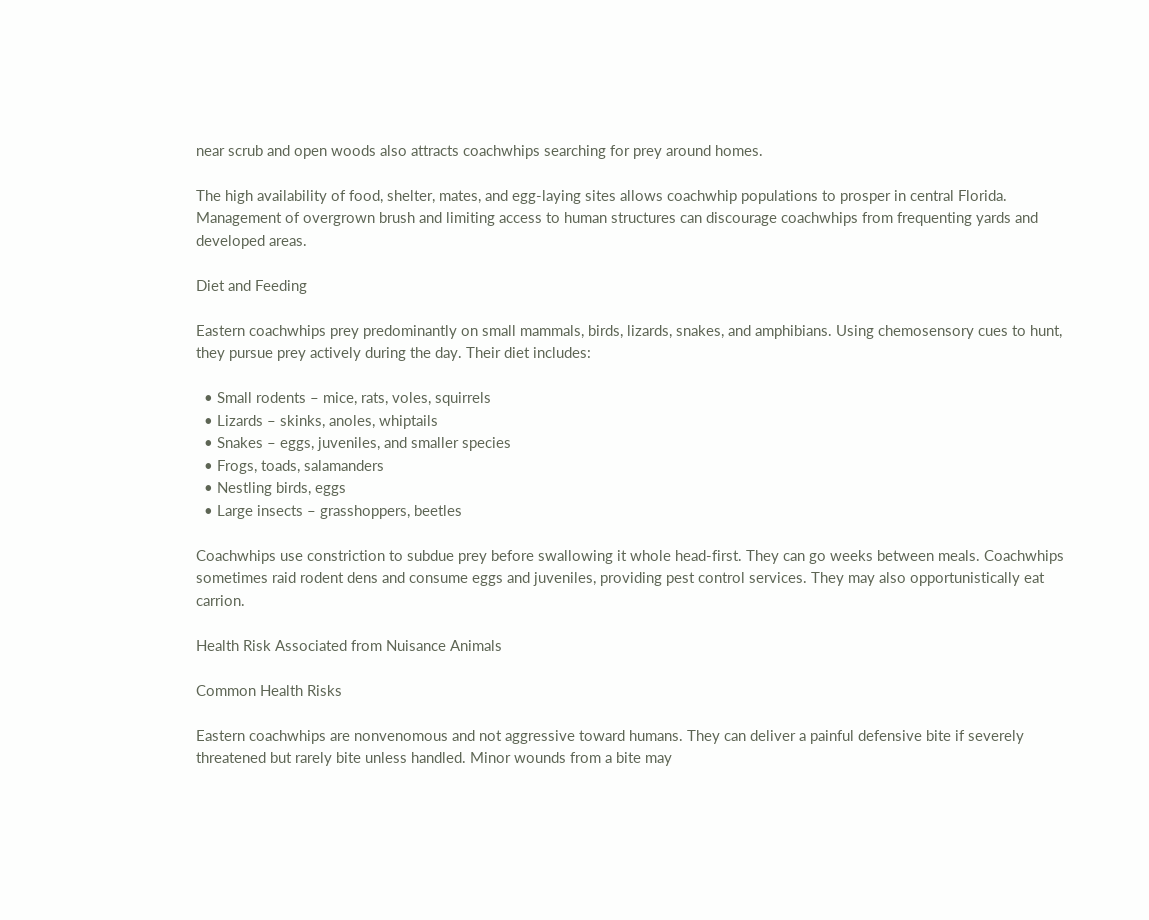near scrub and open woods also attracts coachwhips searching for prey around homes.

The high availability of food, shelter, mates, and egg-laying sites allows coachwhip populations to prosper in central Florida. Management of overgrown brush and limiting access to human structures can discourage coachwhips from frequenting yards and developed areas.

Diet and Feeding

Eastern coachwhips prey predominantly on small mammals, birds, lizards, snakes, and amphibians. Using chemosensory cues to hunt, they pursue prey actively during the day. Their diet includes:

  • Small rodents – mice, rats, voles, squirrels
  • Lizards – skinks, anoles, whiptails
  • Snakes – eggs, juveniles, and smaller species
  • Frogs, toads, salamanders
  • Nestling birds, eggs
  • Large insects – grasshoppers, beetles

Coachwhips use constriction to subdue prey before swallowing it whole head-first. They can go weeks between meals. Coachwhips sometimes raid rodent dens and consume eggs and juveniles, providing pest control services. They may also opportunistically eat carrion.

Health Risk Associated from Nuisance Animals

Common Health Risks

Eastern coachwhips are nonvenomous and not aggressive toward humans. They can deliver a painful defensive bite if severely threatened but rarely bite unless handled. Minor wounds from a bite may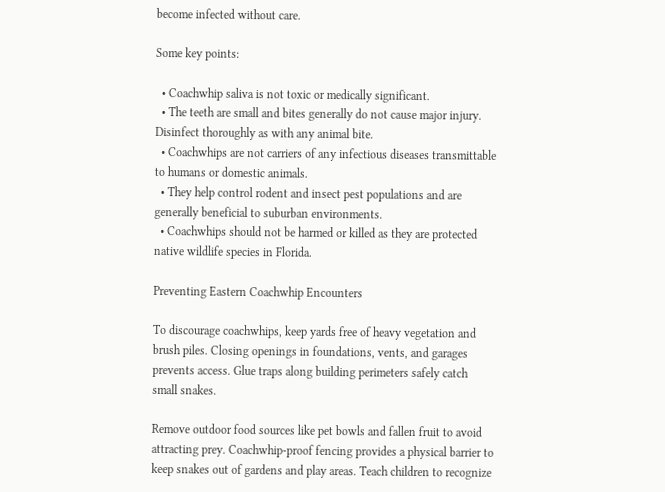become infected without care.

Some key points:

  • Coachwhip saliva is not toxic or medically significant.
  • The teeth are small and bites generally do not cause major injury. Disinfect thoroughly as with any animal bite.
  • Coachwhips are not carriers of any infectious diseases transmittable to humans or domestic animals.
  • They help control rodent and insect pest populations and are generally beneficial to suburban environments.
  • Coachwhips should not be harmed or killed as they are protected native wildlife species in Florida.

Preventing Eastern Coachwhip Encounters

To discourage coachwhips, keep yards free of heavy vegetation and brush piles. Closing openings in foundations, vents, and garages prevents access. Glue traps along building perimeters safely catch small snakes.

Remove outdoor food sources like pet bowls and fallen fruit to avoid attracting prey. Coachwhip-proof fencing provides a physical barrier to keep snakes out of gardens and play areas. Teach children to recognize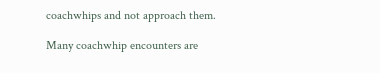coachwhips and not approach them.

Many coachwhip encounters are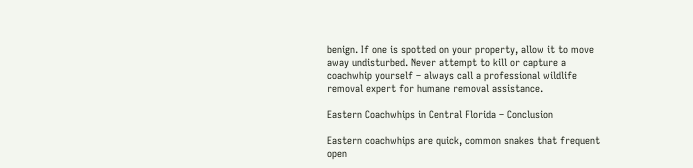benign. If one is spotted on your property, allow it to move away undisturbed. Never attempt to kill or capture a coachwhip yourself – always call a professional wildlife removal expert for humane removal assistance.

Eastern Coachwhips in Central Florida – Conclusion

Eastern coachwhips are quick, common snakes that frequent open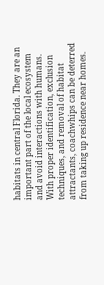habitats in central Florida. They are an important part of the local ecosystem and avoid interactions with humans. With proper identification, exclusion techniques, and removal of habitat attractants, coachwhips can be deterred from taking up residence near homes.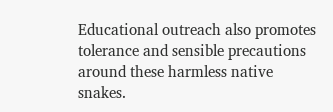Educational outreach also promotes tolerance and sensible precautions around these harmless native snakes.